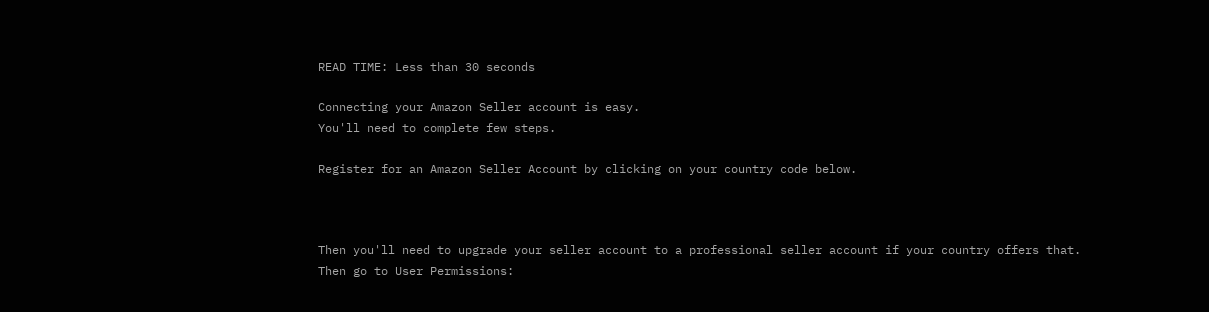READ TIME: Less than 30 seconds

Connecting your Amazon Seller account is easy.
You'll need to complete few steps.

Register for an Amazon Seller Account by clicking on your country code below.



Then you'll need to upgrade your seller account to a professional seller account if your country offers that.
Then go to User Permissions: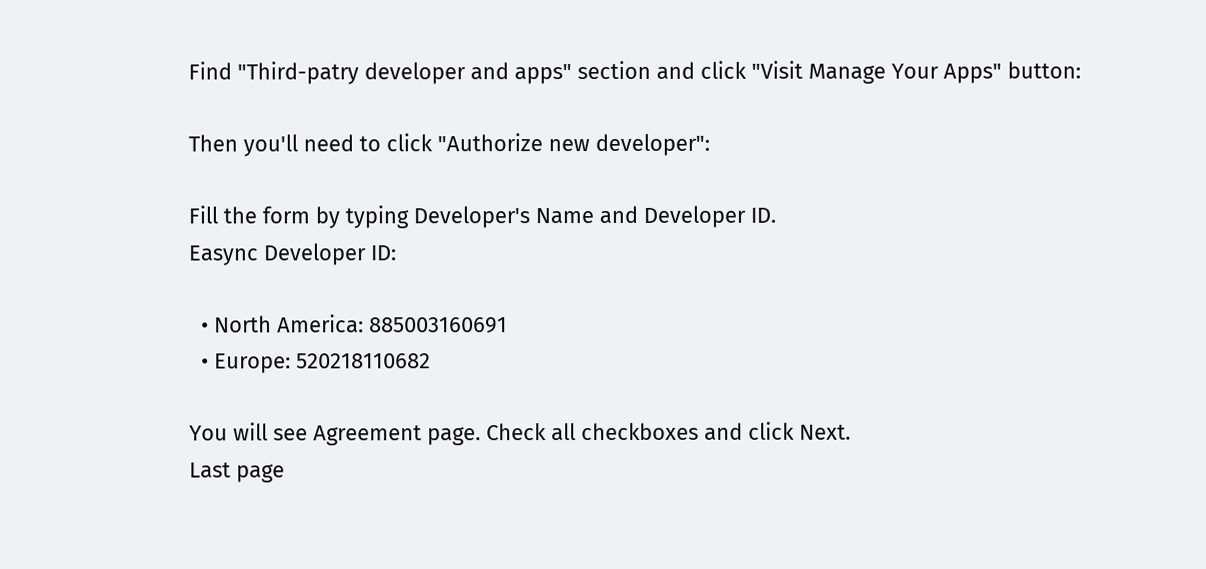Find "Third-patry developer and apps" section and click "Visit Manage Your Apps" button:

Then you'll need to click "Authorize new developer":

Fill the form by typing Developer's Name and Developer ID.
Easync Developer ID:

  • North America: 885003160691
  • Europe: 520218110682

You will see Agreement page. Check all checkboxes and click Next.
Last page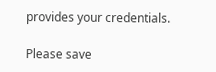provides your credentials.

Please save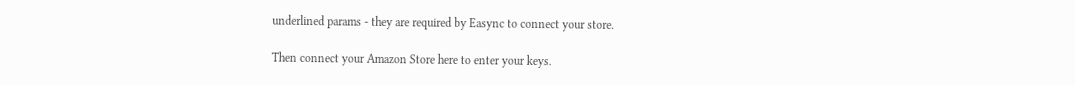underlined params - they are required by Easync to connect your store.

Then connect your Amazon Store here to enter your keys.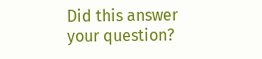Did this answer your question?